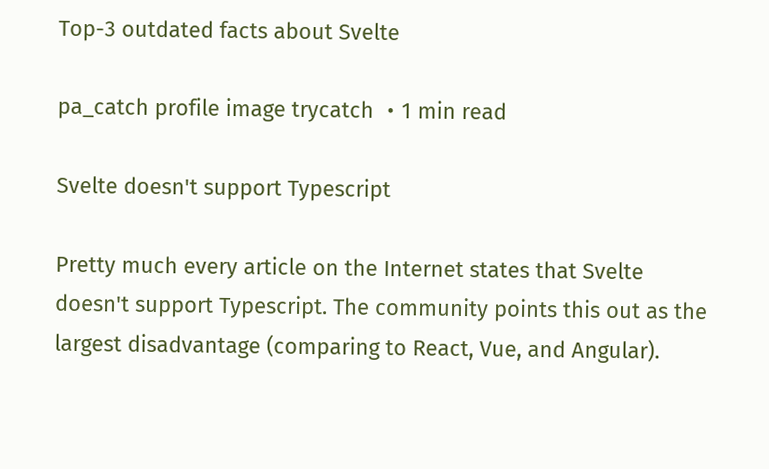Top-3 outdated facts about Svelte

pa_catch profile image trycatch ・1 min read

Svelte doesn't support Typescript

Pretty much every article on the Internet states that Svelte doesn't support Typescript. The community points this out as the largest disadvantage (comparing to React, Vue, and Angular).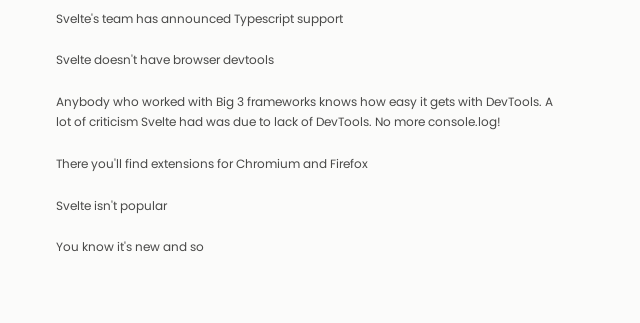Svelte's team has announced Typescript support

Svelte doesn't have browser devtools

Anybody who worked with Big 3 frameworks knows how easy it gets with DevTools. A lot of criticism Svelte had was due to lack of DevTools. No more console.log!

There you'll find extensions for Chromium and Firefox

Svelte isn't popular

You know it's new and so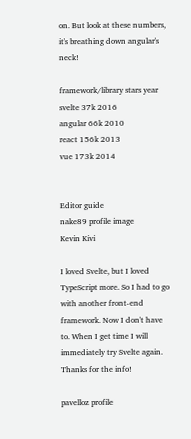on. But look at these numbers, it's breathing down angular's neck!

framework/library stars year
svelte 37k 2016
angular 66k 2010
react 156k 2013
vue 173k 2014


Editor guide
nake89 profile image
Kevin Kivi

I loved Svelte, but I loved TypeScript more. So I had to go with another front-end framework. Now I don't have to. When I get time I will immediately try Svelte again. Thanks for the info!

pavelloz profile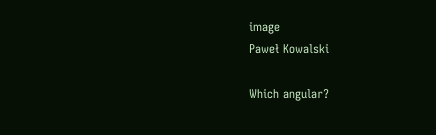image
Paweł Kowalski

Which angular?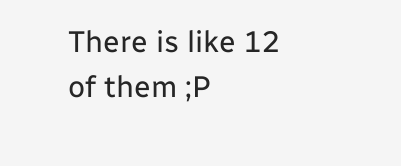There is like 12 of them ;P